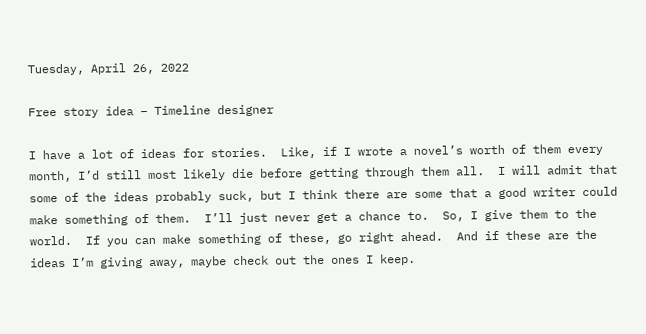Tuesday, April 26, 2022

Free story idea – Timeline designer

I have a lot of ideas for stories.  Like, if I wrote a novel’s worth of them every month, I’d still most likely die before getting through them all.  I will admit that some of the ideas probably suck, but I think there are some that a good writer could make something of them.  I’ll just never get a chance to.  So, I give them to the world.  If you can make something of these, go right ahead.  And if these are the ideas I’m giving away, maybe check out the ones I keep.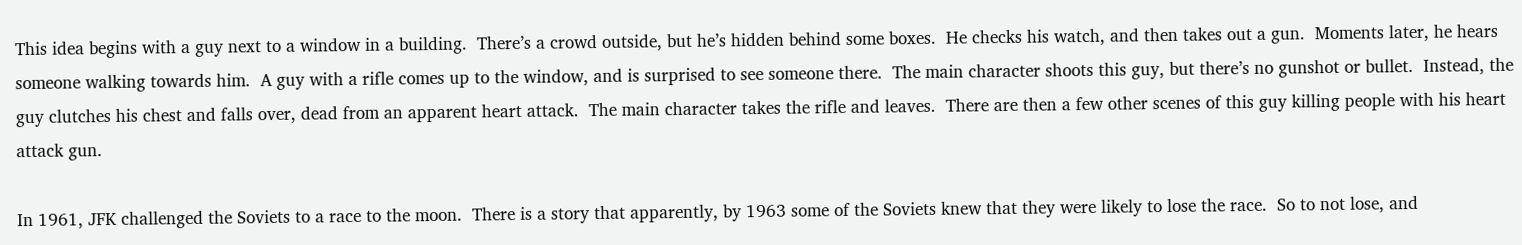This idea begins with a guy next to a window in a building.  There’s a crowd outside, but he’s hidden behind some boxes.  He checks his watch, and then takes out a gun.  Moments later, he hears someone walking towards him.  A guy with a rifle comes up to the window, and is surprised to see someone there.  The main character shoots this guy, but there’s no gunshot or bullet.  Instead, the guy clutches his chest and falls over, dead from an apparent heart attack.  The main character takes the rifle and leaves.  There are then a few other scenes of this guy killing people with his heart attack gun.

In 1961, JFK challenged the Soviets to a race to the moon.  There is a story that apparently, by 1963 some of the Soviets knew that they were likely to lose the race.  So to not lose, and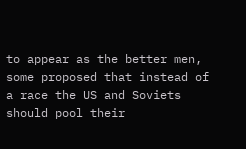to appear as the better men, some proposed that instead of a race the US and Soviets should pool their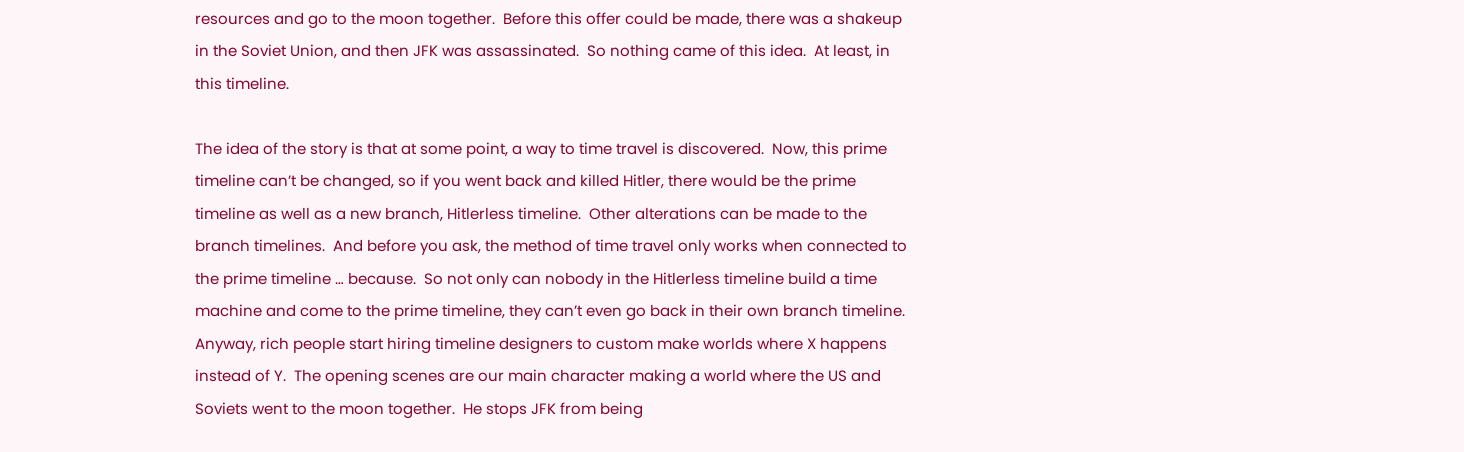resources and go to the moon together.  Before this offer could be made, there was a shakeup in the Soviet Union, and then JFK was assassinated.  So nothing came of this idea.  At least, in this timeline.

The idea of the story is that at some point, a way to time travel is discovered.  Now, this prime timeline can’t be changed, so if you went back and killed Hitler, there would be the prime timeline as well as a new branch, Hitlerless timeline.  Other alterations can be made to the branch timelines.  And before you ask, the method of time travel only works when connected to the prime timeline … because.  So not only can nobody in the Hitlerless timeline build a time machine and come to the prime timeline, they can’t even go back in their own branch timeline.  Anyway, rich people start hiring timeline designers to custom make worlds where X happens instead of Y.  The opening scenes are our main character making a world where the US and Soviets went to the moon together.  He stops JFK from being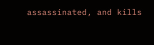assassinated, and kills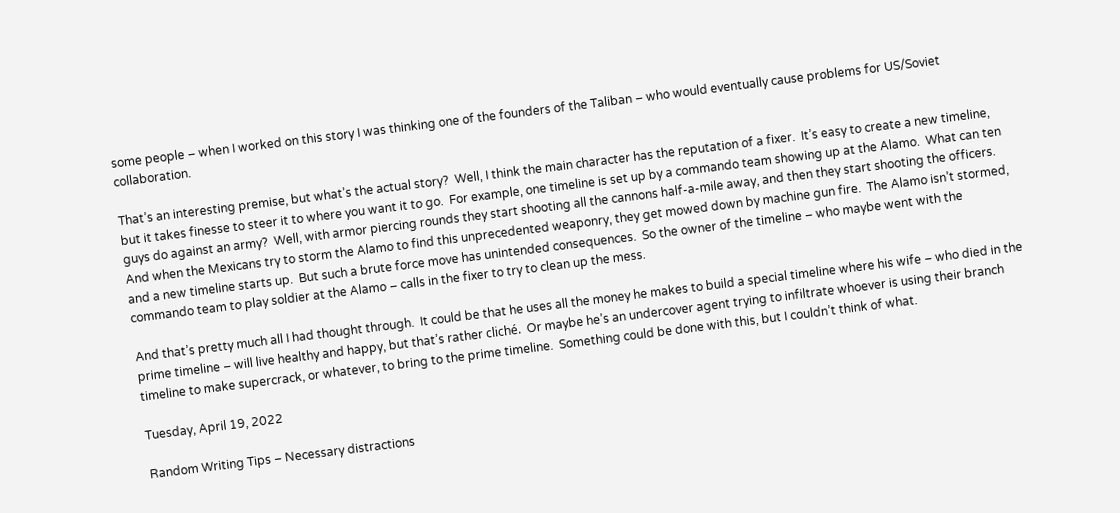some people – when I worked on this story I was thinking one of the founders of the Taliban – who would eventually cause problems for US/Soviet collaboration.

That’s an interesting premise, but what’s the actual story?  Well, I think the main character has the reputation of a fixer.  It’s easy to create a new timeline, but it takes finesse to steer it to where you want it to go.  For example, one timeline is set up by a commando team showing up at the Alamo.  What can ten guys do against an army?  Well, with armor piercing rounds they start shooting all the cannons half-a-mile away, and then they start shooting the officers.  And when the Mexicans try to storm the Alamo to find this unprecedented weaponry, they get mowed down by machine gun fire.  The Alamo isn’t stormed, and a new timeline starts up.  But such a brute force move has unintended consequences.  So the owner of the timeline – who maybe went with the commando team to play soldier at the Alamo – calls in the fixer to try to clean up the mess.

And that’s pretty much all I had thought through.  It could be that he uses all the money he makes to build a special timeline where his wife – who died in the prime timeline – will live healthy and happy, but that’s rather cliché.  Or maybe he’s an undercover agent trying to infiltrate whoever is using their branch timeline to make supercrack, or whatever, to bring to the prime timeline.  Something could be done with this, but I couldn’t think of what.

Tuesday, April 19, 2022

Random Writing Tips – Necessary distractions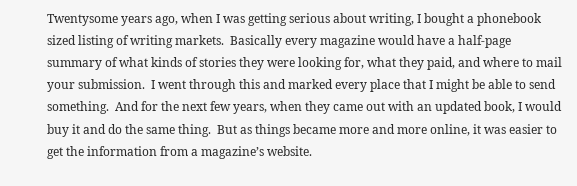Twentysome years ago, when I was getting serious about writing, I bought a phonebook sized listing of writing markets.  Basically every magazine would have a half-page summary of what kinds of stories they were looking for, what they paid, and where to mail your submission.  I went through this and marked every place that I might be able to send something.  And for the next few years, when they came out with an updated book, I would buy it and do the same thing.  But as things became more and more online, it was easier to get the information from a magazine’s website.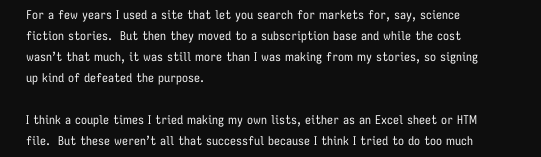For a few years I used a site that let you search for markets for, say, science fiction stories.  But then they moved to a subscription base and while the cost wasn’t that much, it was still more than I was making from my stories, so signing up kind of defeated the purpose.

I think a couple times I tried making my own lists, either as an Excel sheet or HTM file.  But these weren’t all that successful because I think I tried to do too much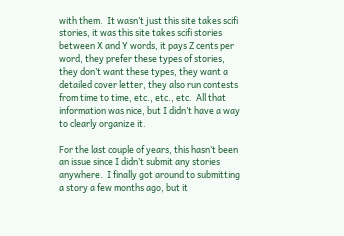with them.  It wasn’t just this site takes scifi stories, it was this site takes scifi stories between X and Y words, it pays Z cents per word, they prefer these types of stories, they don’t want these types, they want a detailed cover letter, they also run contests from time to time, etc., etc., etc.  All that information was nice, but I didn’t have a way to clearly organize it.

For the last couple of years, this hasn’t been an issue since I didn’t submit any stories anywhere.  I finally got around to submitting a story a few months ago, but it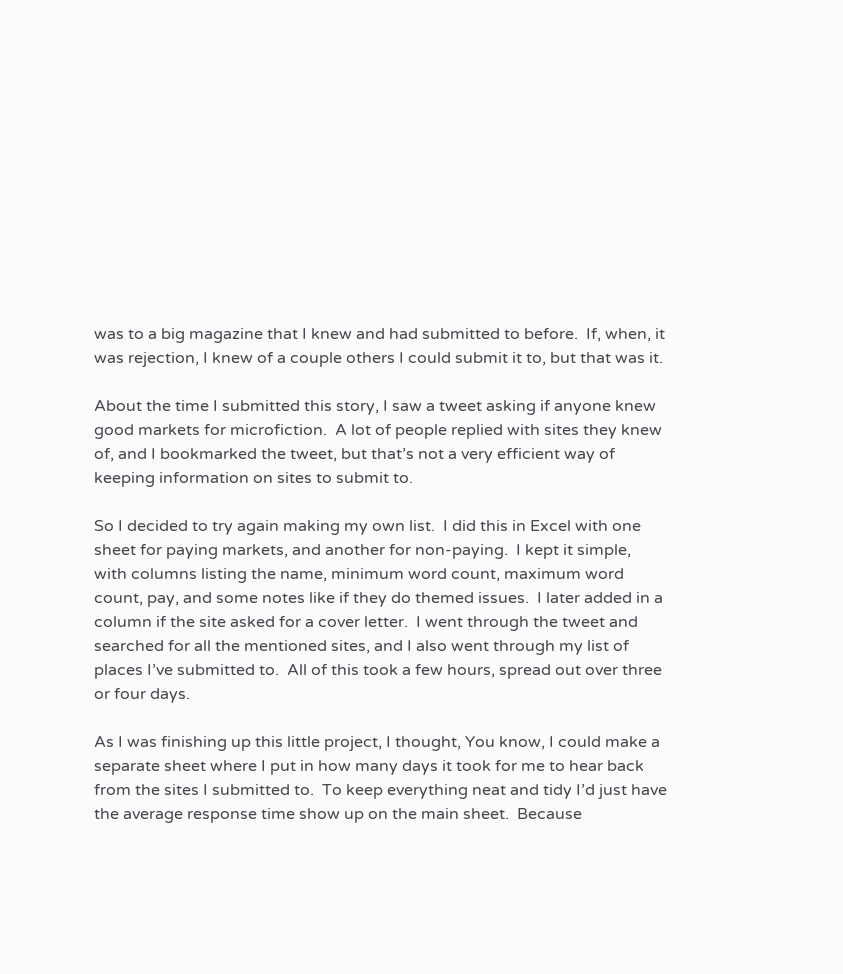was to a big magazine that I knew and had submitted to before.  If, when, it was rejection, I knew of a couple others I could submit it to, but that was it.

About the time I submitted this story, I saw a tweet asking if anyone knew good markets for microfiction.  A lot of people replied with sites they knew of, and I bookmarked the tweet, but that’s not a very efficient way of keeping information on sites to submit to.

So I decided to try again making my own list.  I did this in Excel with one sheet for paying markets, and another for non-paying.  I kept it simple, with columns listing the name, minimum word count, maximum word count, pay, and some notes like if they do themed issues.  I later added in a column if the site asked for a cover letter.  I went through the tweet and searched for all the mentioned sites, and I also went through my list of places I’ve submitted to.  All of this took a few hours, spread out over three or four days.

As I was finishing up this little project, I thought, You know, I could make a separate sheet where I put in how many days it took for me to hear back from the sites I submitted to.  To keep everything neat and tidy I’d just have the average response time show up on the main sheet.  Because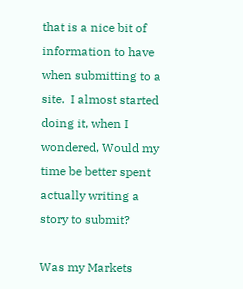that is a nice bit of information to have when submitting to a site.  I almost started doing it, when I wondered, Would my time be better spent actually writing a story to submit?

Was my Markets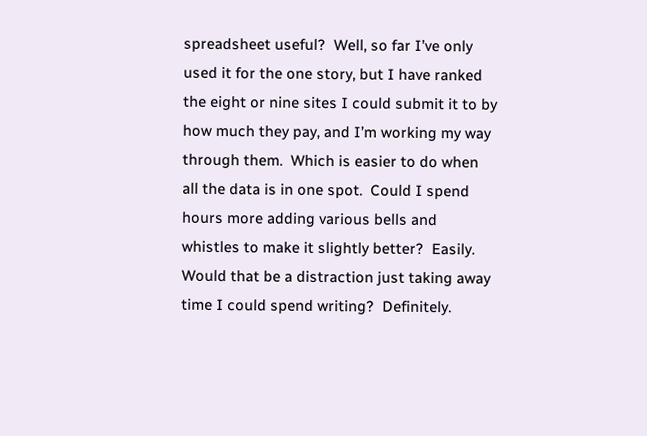spreadsheet useful?  Well, so far I’ve only used it for the one story, but I have ranked the eight or nine sites I could submit it to by how much they pay, and I’m working my way through them.  Which is easier to do when all the data is in one spot.  Could I spend hours more adding various bells and whistles to make it slightly better?  Easily.  Would that be a distraction just taking away time I could spend writing?  Definitely.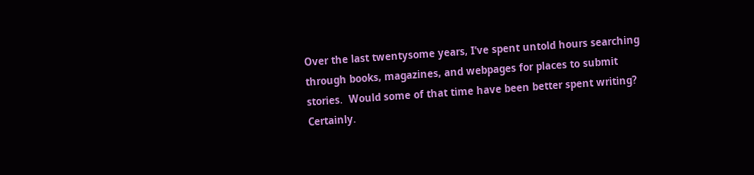Over the last twentysome years, I’ve spent untold hours searching through books, magazines, and webpages for places to submit stories.  Would some of that time have been better spent writing?  Certainly.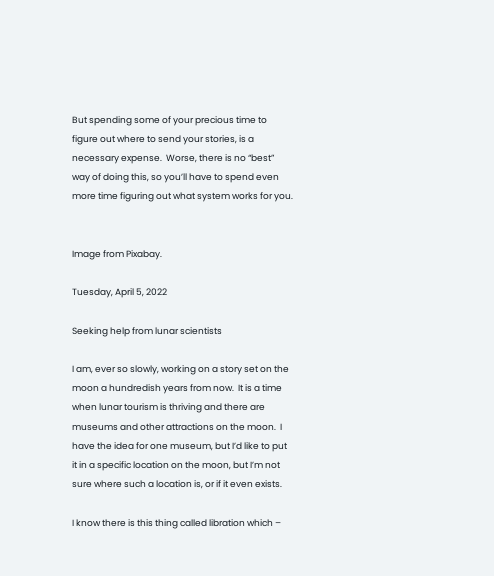But spending some of your precious time to figure out where to send your stories, is a necessary expense.  Worse, there is no “best” way of doing this, so you’ll have to spend even more time figuring out what system works for you.


Image from Pixabay.

Tuesday, April 5, 2022

Seeking help from lunar scientists

I am, ever so slowly, working on a story set on the moon a hundredish years from now.  It is a time when lunar tourism is thriving and there are museums and other attractions on the moon.  I have the idea for one museum, but I’d like to put it in a specific location on the moon, but I’m not sure where such a location is, or if it even exists.

I know there is this thing called libration which –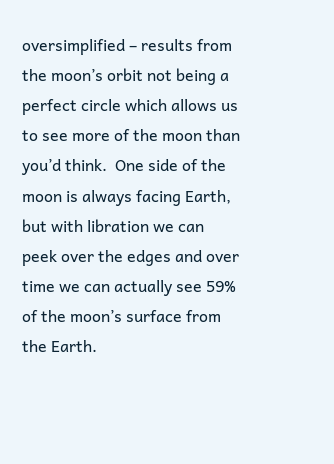oversimplified – results from the moon’s orbit not being a perfect circle which allows us to see more of the moon than you’d think.  One side of the moon is always facing Earth, but with libration we can peek over the edges and over time we can actually see 59% of the moon’s surface from the Earth.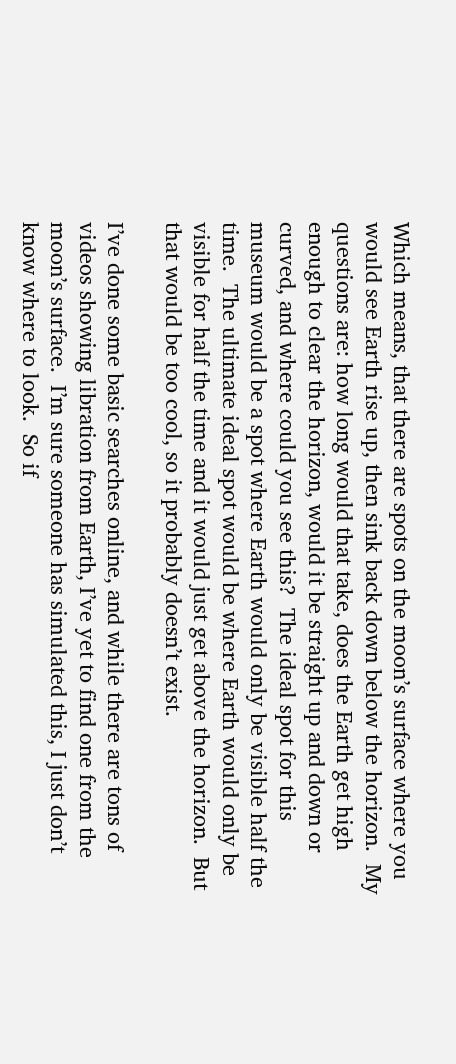Which means, that there are spots on the moon’s surface where you would see Earth rise up, then sink back down below the horizon.  My questions are: how long would that take, does the Earth get high enough to clear the horizon, would it be straight up and down or curved, and where could you see this?  The ideal spot for this museum would be a spot where Earth would only be visible half the time.  The ultimate ideal spot would be where Earth would only be visible for half the time and it would just get above the horizon.  But that would be too cool, so it probably doesn’t exist.

I’ve done some basic searches online, and while there are tons of videos showing libration from Earth, I’ve yet to find one from the moon’s surface.  I’m sure someone has simulated this, I just don’t know where to look.  So if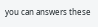you can answers these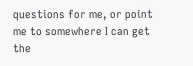questions for me, or point me to somewhere I can get the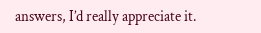answers, I’d really appreciate it.